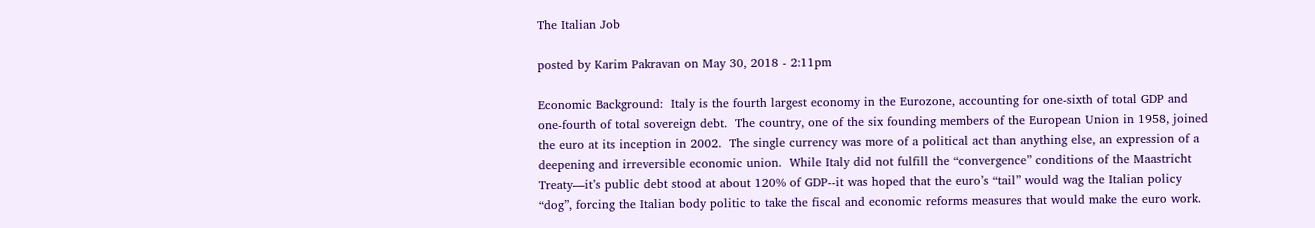The Italian Job

posted by Karim Pakravan on May 30, 2018 - 2:11pm

Economic Background:  Italy is the fourth largest economy in the Eurozone, accounting for one-sixth of total GDP and one-fourth of total sovereign debt.  The country, one of the six founding members of the European Union in 1958, joined the euro at its inception in 2002.  The single currency was more of a political act than anything else, an expression of a deepening and irreversible economic union.  While Italy did not fulfill the “convergence” conditions of the Maastricht Treaty—it’s public debt stood at about 120% of GDP--it was hoped that the euro’s “tail” would wag the Italian policy “dog”, forcing the Italian body politic to take the fiscal and economic reforms measures that would make the euro work.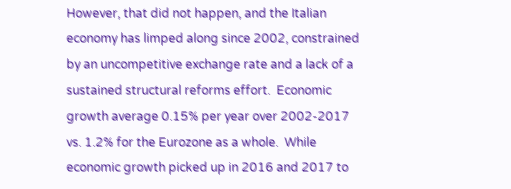However, that did not happen, and the Italian economy has limped along since 2002, constrained by an uncompetitive exchange rate and a lack of a sustained structural reforms effort.  Economic growth average 0.15% per year over 2002-2017 vs. 1.2% for the Eurozone as a whole.  While economic growth picked up in 2016 and 2017 to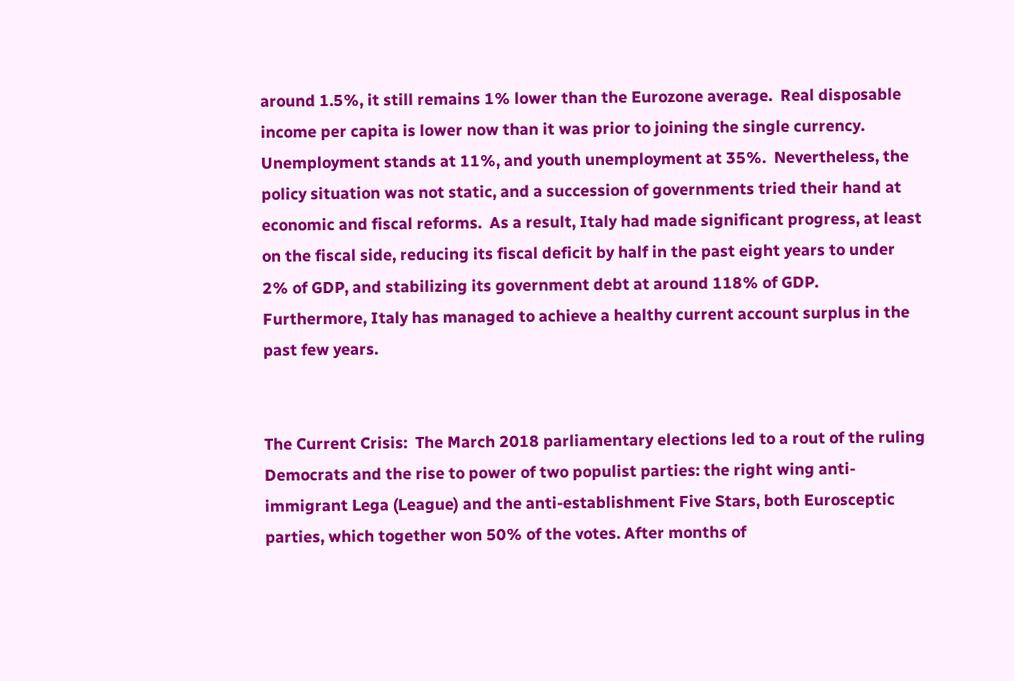around 1.5%, it still remains 1% lower than the Eurozone average.  Real disposable income per capita is lower now than it was prior to joining the single currency.  Unemployment stands at 11%, and youth unemployment at 35%.  Nevertheless, the policy situation was not static, and a succession of governments tried their hand at economic and fiscal reforms.  As a result, Italy had made significant progress, at least on the fiscal side, reducing its fiscal deficit by half in the past eight years to under 2% of GDP, and stabilizing its government debt at around 118% of GDP.  Furthermore, Italy has managed to achieve a healthy current account surplus in the past few years.


The Current Crisis:  The March 2018 parliamentary elections led to a rout of the ruling Democrats and the rise to power of two populist parties: the right wing anti-immigrant Lega (League) and the anti-establishment Five Stars, both Eurosceptic parties, which together won 50% of the votes. After months of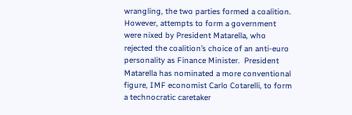wrangling, the two parties formed a coalition. However, attempts to form a government were nixed by President Matarella, who rejected the coalition’s choice of an anti-euro personality as Finance Minister.  President Matarella has nominated a more conventional figure, IMF economist Carlo Cotarelli, to form a technocratic caretaker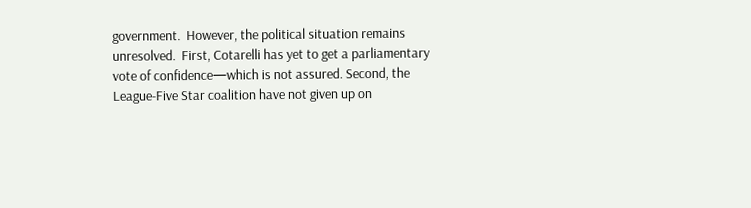government.  However, the political situation remains unresolved.  First, Cotarelli has yet to get a parliamentary vote of confidence—which is not assured. Second, the League-Five Star coalition have not given up on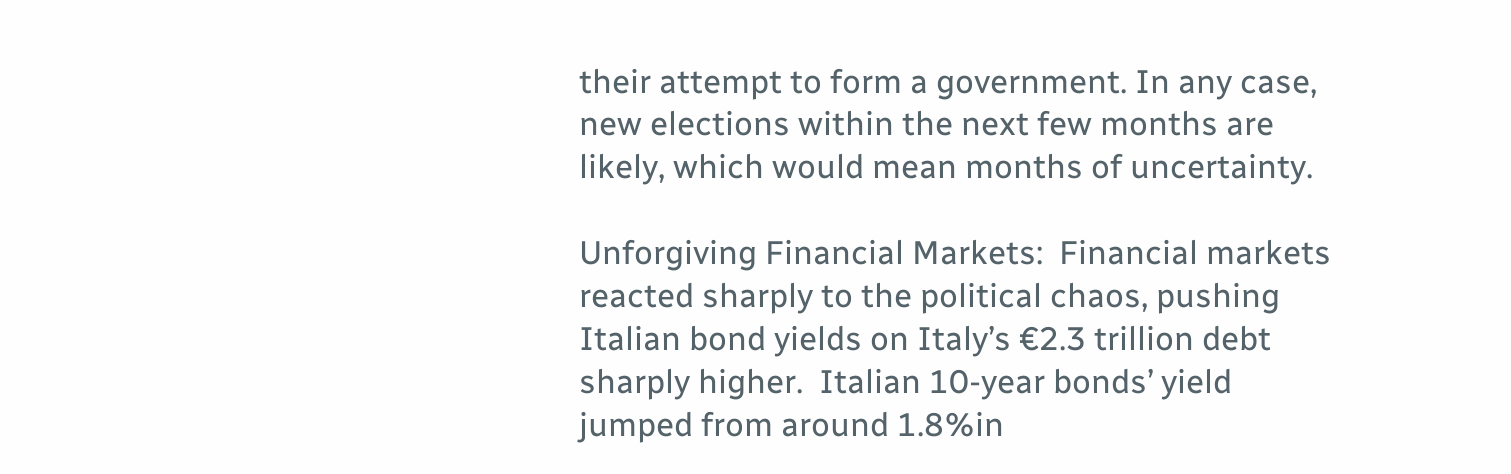their attempt to form a government. In any case, new elections within the next few months are likely, which would mean months of uncertainty.

Unforgiving Financial Markets:  Financial markets reacted sharply to the political chaos, pushing Italian bond yields on Italy’s €2.3 trillion debt sharply higher.  Italian 10-year bonds’ yield jumped from around 1.8%in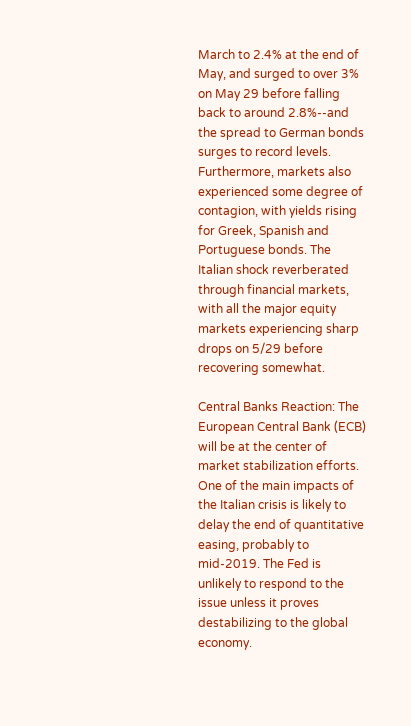March to 2.4% at the end of May, and surged to over 3% on May 29 before falling back to around 2.8%--and the spread to German bonds surges to record levels.  Furthermore, markets also experienced some degree of contagion, with yields rising for Greek, Spanish and Portuguese bonds. The Italian shock reverberated through financial markets, with all the major equity markets experiencing sharp drops on 5/29 before recovering somewhat.

Central Banks Reaction: The European Central Bank (ECB) will be at the center of market stabilization efforts.  One of the main impacts of the Italian crisis is likely to delay the end of quantitative easing, probably to mid-2019. The Fed is unlikely to respond to the issue unless it proves destabilizing to the global economy.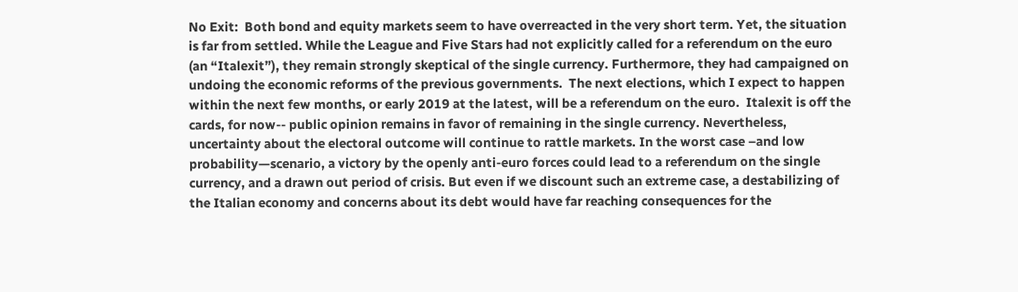No Exit:  Both bond and equity markets seem to have overreacted in the very short term. Yet, the situation is far from settled. While the League and Five Stars had not explicitly called for a referendum on the euro (an “Italexit”), they remain strongly skeptical of the single currency. Furthermore, they had campaigned on undoing the economic reforms of the previous governments.  The next elections, which I expect to happen within the next few months, or early 2019 at the latest, will be a referendum on the euro.  Italexit is off the cards, for now-- public opinion remains in favor of remaining in the single currency. Nevertheless, uncertainty about the electoral outcome will continue to rattle markets. In the worst case –and low probability—scenario, a victory by the openly anti-euro forces could lead to a referendum on the single currency, and a drawn out period of crisis. But even if we discount such an extreme case, a destabilizing of the Italian economy and concerns about its debt would have far reaching consequences for the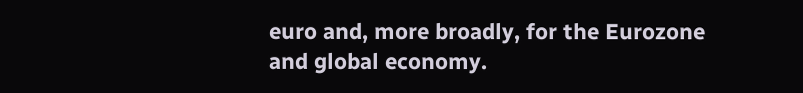euro and, more broadly, for the Eurozone and global economy.